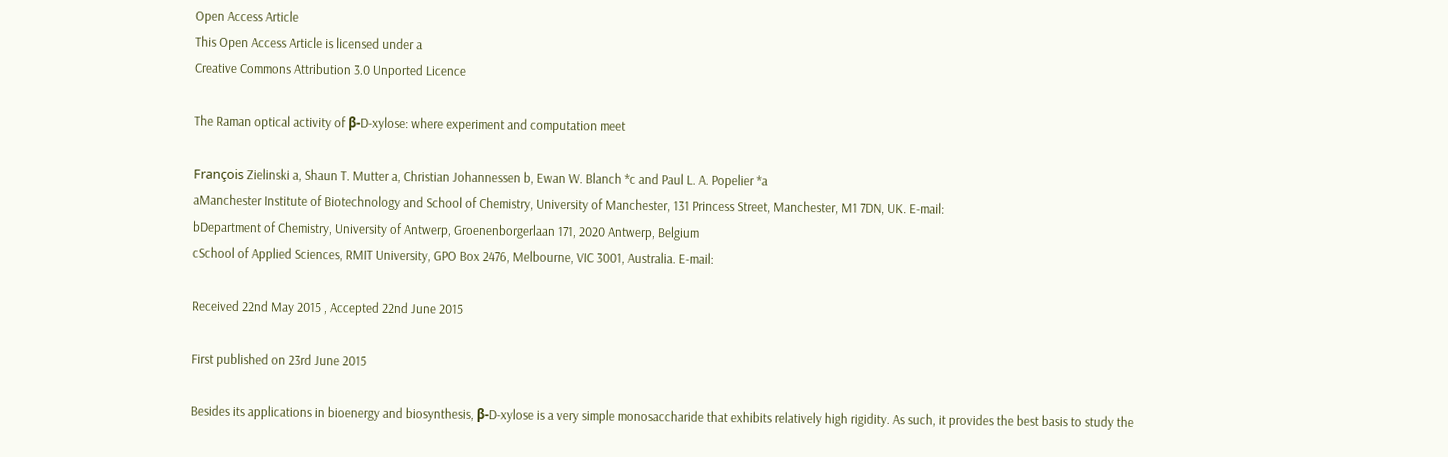Open Access Article
This Open Access Article is licensed under a
Creative Commons Attribution 3.0 Unported Licence

The Raman optical activity of β-D-xylose: where experiment and computation meet

François Zielinski a, Shaun T. Mutter a, Christian Johannessen b, Ewan W. Blanch *c and Paul L. A. Popelier *a
aManchester Institute of Biotechnology and School of Chemistry, University of Manchester, 131 Princess Street, Manchester, M1 7DN, UK. E-mail:
bDepartment of Chemistry, University of Antwerp, Groenenborgerlaan 171, 2020 Antwerp, Belgium
cSchool of Applied Sciences, RMIT University, GPO Box 2476, Melbourne, VIC 3001, Australia. E-mail:

Received 22nd May 2015 , Accepted 22nd June 2015

First published on 23rd June 2015

Besides its applications in bioenergy and biosynthesis, β-D-xylose is a very simple monosaccharide that exhibits relatively high rigidity. As such, it provides the best basis to study the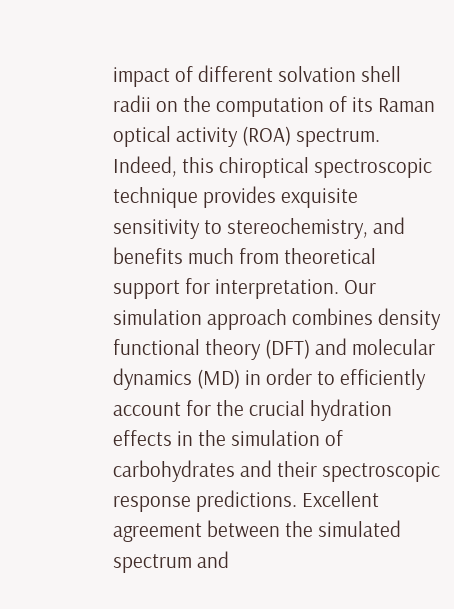impact of different solvation shell radii on the computation of its Raman optical activity (ROA) spectrum. Indeed, this chiroptical spectroscopic technique provides exquisite sensitivity to stereochemistry, and benefits much from theoretical support for interpretation. Our simulation approach combines density functional theory (DFT) and molecular dynamics (MD) in order to efficiently account for the crucial hydration effects in the simulation of carbohydrates and their spectroscopic response predictions. Excellent agreement between the simulated spectrum and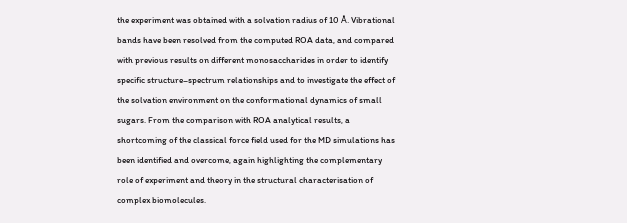the experiment was obtained with a solvation radius of 10 Å. Vibrational bands have been resolved from the computed ROA data, and compared with previous results on different monosaccharides in order to identify specific structure–spectrum relationships and to investigate the effect of the solvation environment on the conformational dynamics of small sugars. From the comparison with ROA analytical results, a shortcoming of the classical force field used for the MD simulations has been identified and overcome, again highlighting the complementary role of experiment and theory in the structural characterisation of complex biomolecules.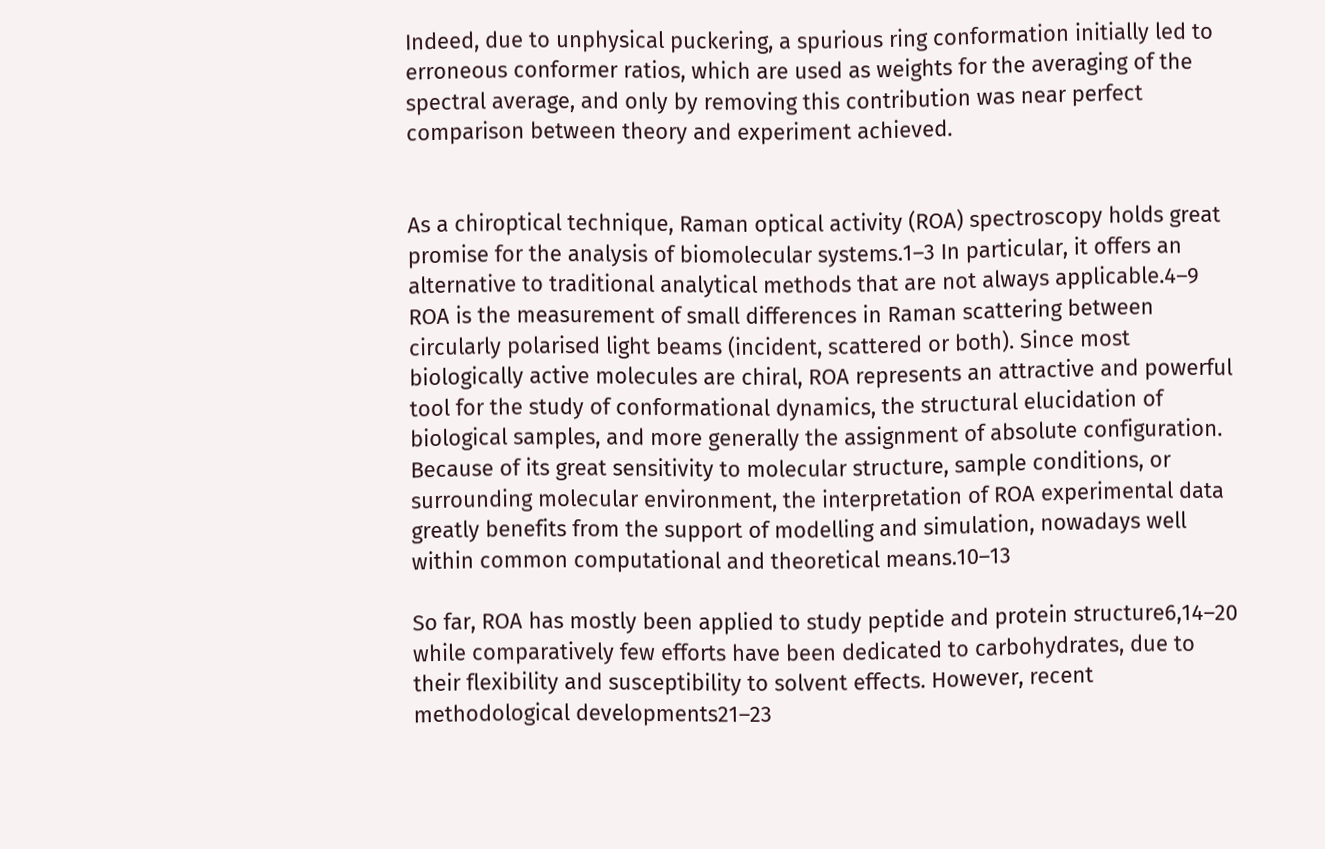Indeed, due to unphysical puckering, a spurious ring conformation initially led to erroneous conformer ratios, which are used as weights for the averaging of the spectral average, and only by removing this contribution was near perfect comparison between theory and experiment achieved.


As a chiroptical technique, Raman optical activity (ROA) spectroscopy holds great promise for the analysis of biomolecular systems.1–3 In particular, it offers an alternative to traditional analytical methods that are not always applicable.4–9 ROA is the measurement of small differences in Raman scattering between circularly polarised light beams (incident, scattered or both). Since most biologically active molecules are chiral, ROA represents an attractive and powerful tool for the study of conformational dynamics, the structural elucidation of biological samples, and more generally the assignment of absolute configuration. Because of its great sensitivity to molecular structure, sample conditions, or surrounding molecular environment, the interpretation of ROA experimental data greatly benefits from the support of modelling and simulation, nowadays well within common computational and theoretical means.10–13

So far, ROA has mostly been applied to study peptide and protein structure6,14–20 while comparatively few efforts have been dedicated to carbohydrates, due to their flexibility and susceptibility to solvent effects. However, recent methodological developments21–23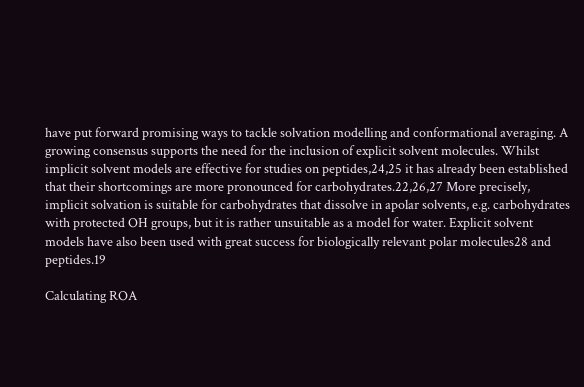have put forward promising ways to tackle solvation modelling and conformational averaging. A growing consensus supports the need for the inclusion of explicit solvent molecules. Whilst implicit solvent models are effective for studies on peptides,24,25 it has already been established that their shortcomings are more pronounced for carbohydrates.22,26,27 More precisely, implicit solvation is suitable for carbohydrates that dissolve in apolar solvents, e.g. carbohydrates with protected OH groups, but it is rather unsuitable as a model for water. Explicit solvent models have also been used with great success for biologically relevant polar molecules28 and peptides.19

Calculating ROA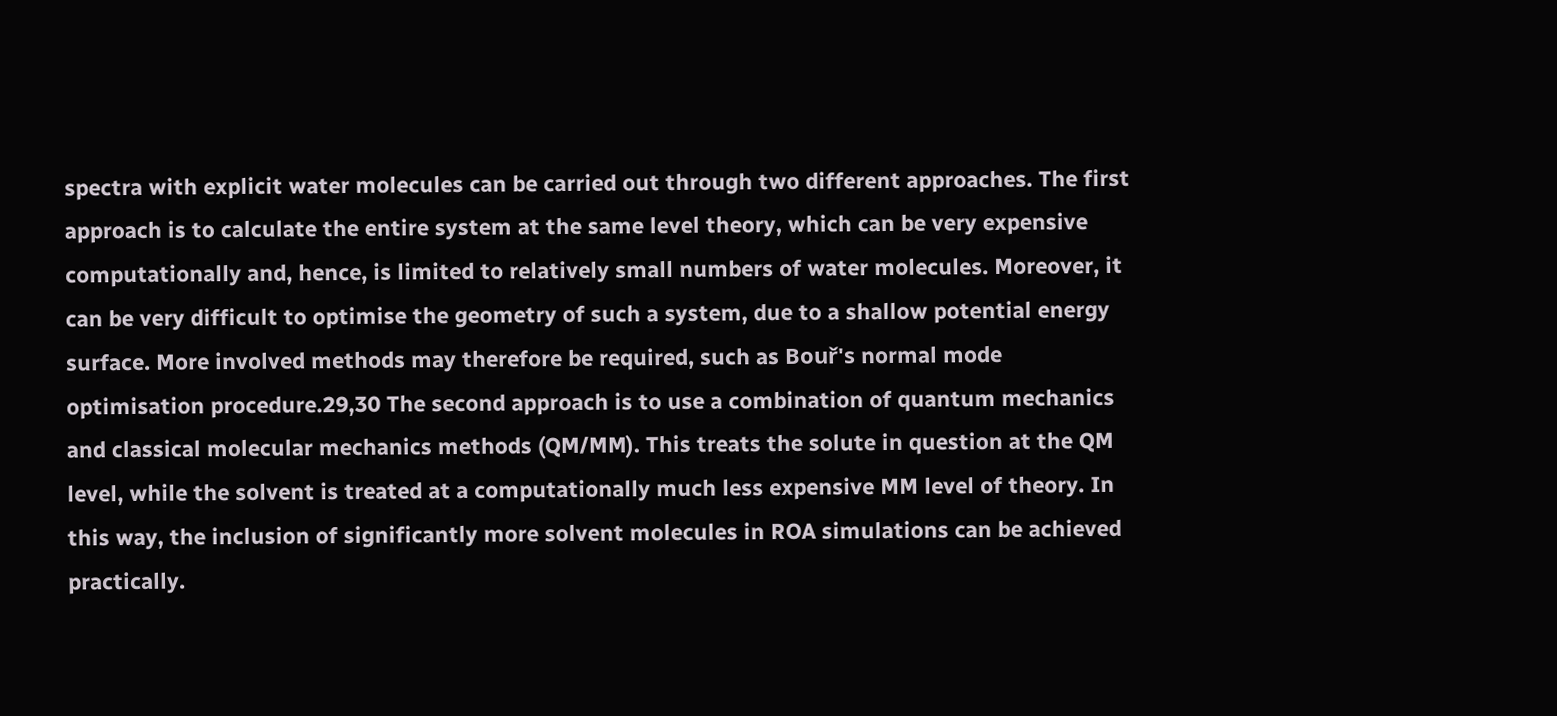spectra with explicit water molecules can be carried out through two different approaches. The first approach is to calculate the entire system at the same level theory, which can be very expensive computationally and, hence, is limited to relatively small numbers of water molecules. Moreover, it can be very difficult to optimise the geometry of such a system, due to a shallow potential energy surface. More involved methods may therefore be required, such as Bouř's normal mode optimisation procedure.29,30 The second approach is to use a combination of quantum mechanics and classical molecular mechanics methods (QM/MM). This treats the solute in question at the QM level, while the solvent is treated at a computationally much less expensive MM level of theory. In this way, the inclusion of significantly more solvent molecules in ROA simulations can be achieved practically.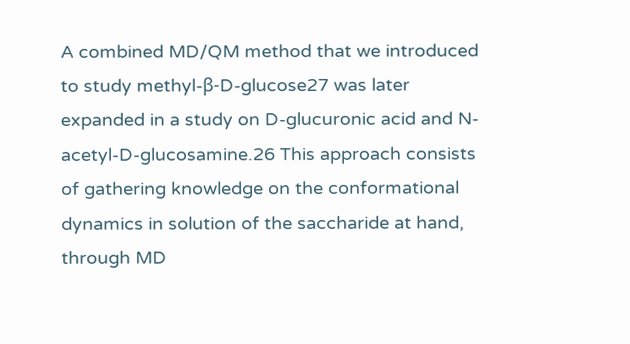A combined MD/QM method that we introduced to study methyl-β-D-glucose27 was later expanded in a study on D-glucuronic acid and N-acetyl-D-glucosamine.26 This approach consists of gathering knowledge on the conformational dynamics in solution of the saccharide at hand, through MD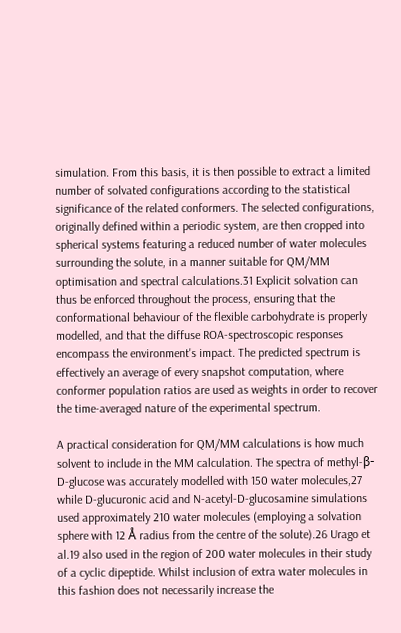simulation. From this basis, it is then possible to extract a limited number of solvated configurations according to the statistical significance of the related conformers. The selected configurations, originally defined within a periodic system, are then cropped into spherical systems featuring a reduced number of water molecules surrounding the solute, in a manner suitable for QM/MM optimisation and spectral calculations.31 Explicit solvation can thus be enforced throughout the process, ensuring that the conformational behaviour of the flexible carbohydrate is properly modelled, and that the diffuse ROA-spectroscopic responses encompass the environment's impact. The predicted spectrum is effectively an average of every snapshot computation, where conformer population ratios are used as weights in order to recover the time-averaged nature of the experimental spectrum.

A practical consideration for QM/MM calculations is how much solvent to include in the MM calculation. The spectra of methyl-β-D-glucose was accurately modelled with 150 water molecules,27 while D-glucuronic acid and N-acetyl-D-glucosamine simulations used approximately 210 water molecules (employing a solvation sphere with 12 Å radius from the centre of the solute).26 Urago et al.19 also used in the region of 200 water molecules in their study of a cyclic dipeptide. Whilst inclusion of extra water molecules in this fashion does not necessarily increase the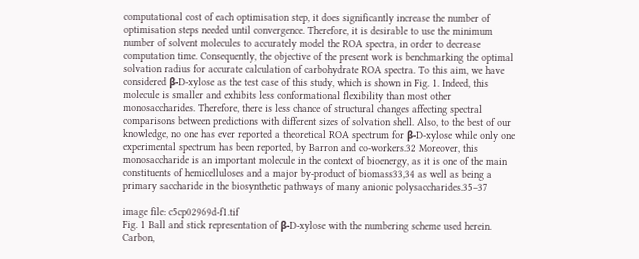computational cost of each optimisation step, it does significantly increase the number of optimisation steps needed until convergence. Therefore, it is desirable to use the minimum number of solvent molecules to accurately model the ROA spectra, in order to decrease computation time. Consequently, the objective of the present work is benchmarking the optimal solvation radius for accurate calculation of carbohydrate ROA spectra. To this aim, we have considered β-D-xylose as the test case of this study, which is shown in Fig. 1. Indeed, this molecule is smaller and exhibits less conformational flexibility than most other monosaccharides. Therefore, there is less chance of structural changes affecting spectral comparisons between predictions with different sizes of solvation shell. Also, to the best of our knowledge, no one has ever reported a theoretical ROA spectrum for β-D-xylose while only one experimental spectrum has been reported, by Barron and co-workers.32 Moreover, this monosaccharide is an important molecule in the context of bioenergy, as it is one of the main constituents of hemicelluloses and a major by-product of biomass33,34 as well as being a primary saccharide in the biosynthetic pathways of many anionic polysaccharides.35–37

image file: c5cp02969d-f1.tif
Fig. 1 Ball and stick representation of β-D-xylose with the numbering scheme used herein. Carbon,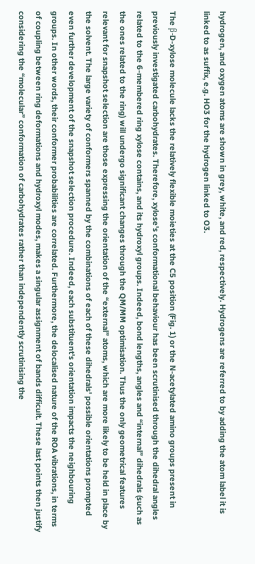hydrogen, and oxygen atoms are shown in grey, white, and red, respectively. Hydrogens are referred to by adding the atom label it is linked to as suffix, e.g. HO3 for the hydrogen linked to O3.

The β-D-xylose molecule lacks the relatively flexible moieties at the C5 position (Fig. 1) or the N-acetylated amino groups present in previously investigated carbohydrates. Therefore, xylose's conformational behaviour has been scrutinised through the dihedral angles related to the 6-membered ring xylose contains, and its hydroxyl groups. Indeed, bond lengths, angles and “internal” dihedrals (such as the ones related to the ring) will undergo significant changes through the QM/MM optimisation. Thus the only geometrical features relevant for snapshot selection are those expressing the orientation of the “external” atoms, which are more likely to be held in place by the solvent. The large variety of conformers spanned by the combinations of each of these dihedrals' possible orientations prompted even further development of the snapshot selection procedure. Indeed, each substituent's orientation impacts the neighbouring groups. In other words, their conformer probabilities are correlated. Furthermore, the delocalised nature of the ROA vibrations, in terms of coupling between ring deformations and hydroxyl modes, makes a singular assignment of bands difficult. These last points then justify considering the “molecular” conformation of carbohydrates rather than independently scrutinising the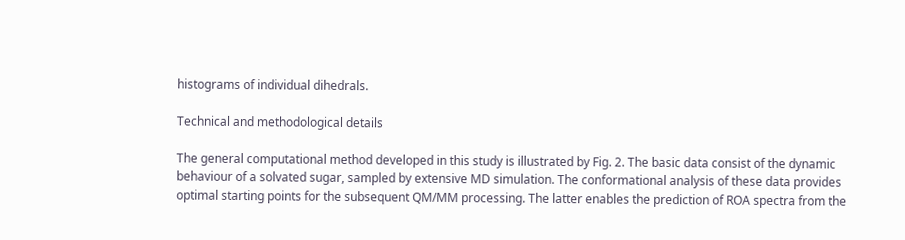histograms of individual dihedrals.

Technical and methodological details

The general computational method developed in this study is illustrated by Fig. 2. The basic data consist of the dynamic behaviour of a solvated sugar, sampled by extensive MD simulation. The conformational analysis of these data provides optimal starting points for the subsequent QM/MM processing. The latter enables the prediction of ROA spectra from the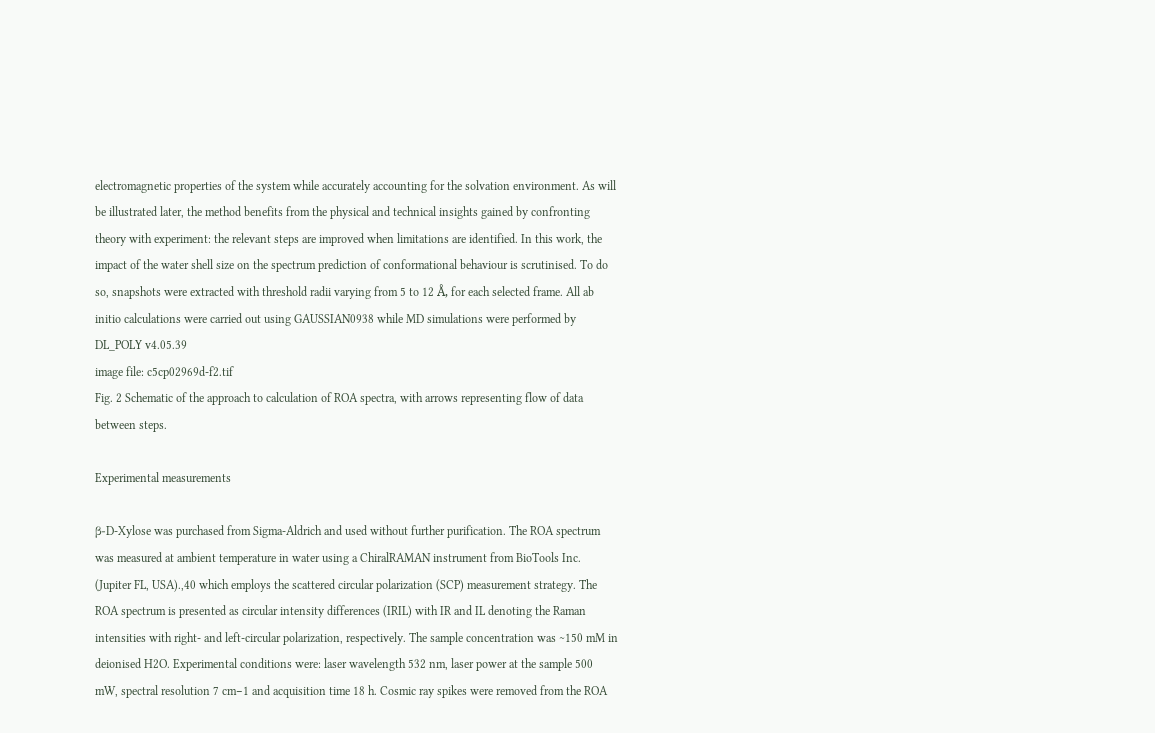electromagnetic properties of the system while accurately accounting for the solvation environment. As will be illustrated later, the method benefits from the physical and technical insights gained by confronting theory with experiment: the relevant steps are improved when limitations are identified. In this work, the impact of the water shell size on the spectrum prediction of conformational behaviour is scrutinised. To do so, snapshots were extracted with threshold radii varying from 5 to 12 Å, for each selected frame. All ab initio calculations were carried out using GAUSSIAN0938 while MD simulations were performed by DL_POLY v4.05.39
image file: c5cp02969d-f2.tif
Fig. 2 Schematic of the approach to calculation of ROA spectra, with arrows representing flow of data between steps.

Experimental measurements

β-D-Xylose was purchased from Sigma-Aldrich and used without further purification. The ROA spectrum was measured at ambient temperature in water using a ChiralRAMAN instrument from BioTools Inc. (Jupiter FL, USA).,40 which employs the scattered circular polarization (SCP) measurement strategy. The ROA spectrum is presented as circular intensity differences (IRIL) with IR and IL denoting the Raman intensities with right- and left-circular polarization, respectively. The sample concentration was ∼150 mM in deionised H2O. Experimental conditions were: laser wavelength 532 nm, laser power at the sample 500 mW, spectral resolution 7 cm−1 and acquisition time 18 h. Cosmic ray spikes were removed from the ROA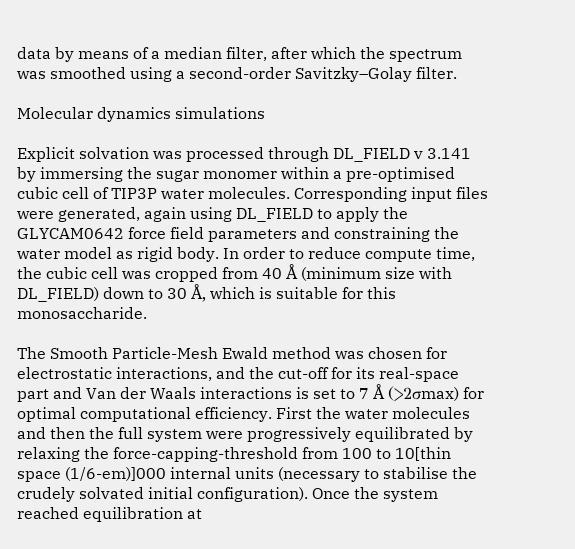data by means of a median filter, after which the spectrum was smoothed using a second-order Savitzky–Golay filter.

Molecular dynamics simulations

Explicit solvation was processed through DL_FIELD v 3.141 by immersing the sugar monomer within a pre-optimised cubic cell of TIP3P water molecules. Corresponding input files were generated, again using DL_FIELD to apply the GLYCAM0642 force field parameters and constraining the water model as rigid body. In order to reduce compute time, the cubic cell was cropped from 40 Å (minimum size with DL_FIELD) down to 30 Å, which is suitable for this monosaccharide.

The Smooth Particle-Mesh Ewald method was chosen for electrostatic interactions, and the cut-off for its real-space part and Van der Waals interactions is set to 7 Å (>2σmax) for optimal computational efficiency. First the water molecules and then the full system were progressively equilibrated by relaxing the force-capping-threshold from 100 to 10[thin space (1/6-em)]000 internal units (necessary to stabilise the crudely solvated initial configuration). Once the system reached equilibration at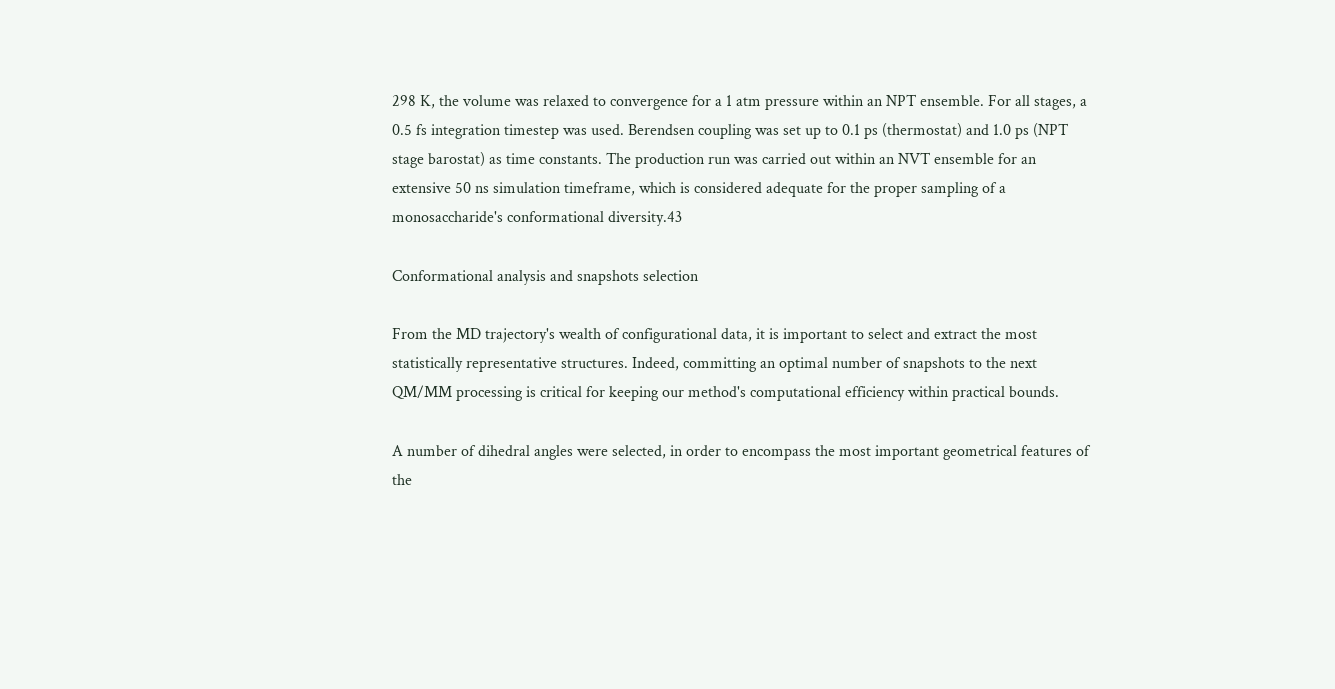298 K, the volume was relaxed to convergence for a 1 atm pressure within an NPT ensemble. For all stages, a 0.5 fs integration timestep was used. Berendsen coupling was set up to 0.1 ps (thermostat) and 1.0 ps (NPT stage barostat) as time constants. The production run was carried out within an NVT ensemble for an extensive 50 ns simulation timeframe, which is considered adequate for the proper sampling of a monosaccharide's conformational diversity.43

Conformational analysis and snapshots selection

From the MD trajectory's wealth of configurational data, it is important to select and extract the most statistically representative structures. Indeed, committing an optimal number of snapshots to the next QM/MM processing is critical for keeping our method's computational efficiency within practical bounds.

A number of dihedral angles were selected, in order to encompass the most important geometrical features of the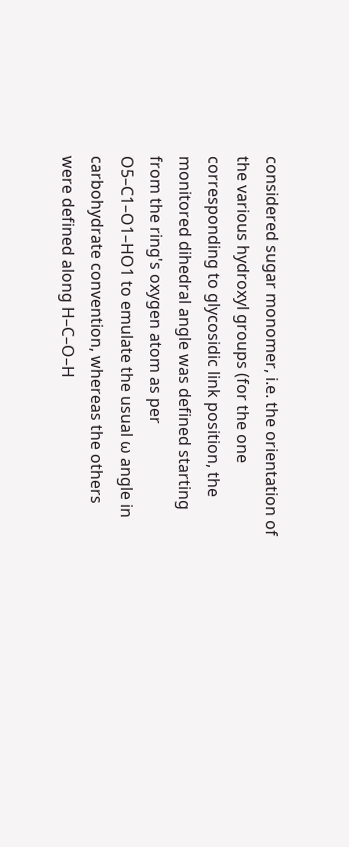considered sugar monomer, i.e. the orientation of the various hydroxyl groups (for the one corresponding to glycosidic link position, the monitored dihedral angle was defined starting from the ring's oxygen atom as per O5–C1–O1–HO1 to emulate the usual ω angle in carbohydrate convention, whereas the others were defined along H–C–O–H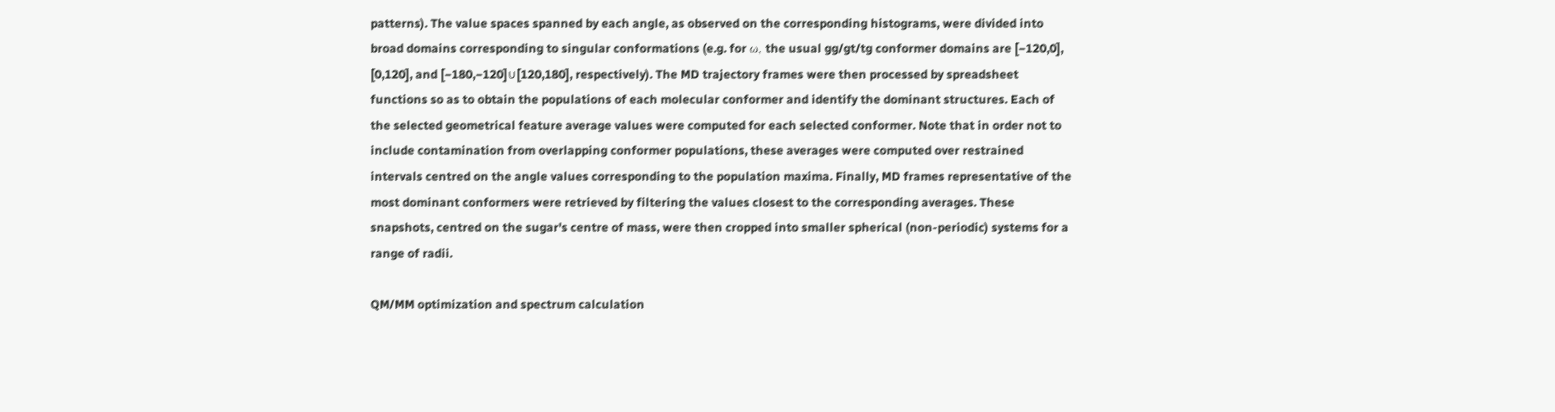patterns). The value spaces spanned by each angle, as observed on the corresponding histograms, were divided into broad domains corresponding to singular conformations (e.g. for ω, the usual gg/gt/tg conformer domains are [−120,0], [0,120], and [−180,−120]∪[120,180], respectively). The MD trajectory frames were then processed by spreadsheet functions so as to obtain the populations of each molecular conformer and identify the dominant structures. Each of the selected geometrical feature average values were computed for each selected conformer. Note that in order not to include contamination from overlapping conformer populations, these averages were computed over restrained intervals centred on the angle values corresponding to the population maxima. Finally, MD frames representative of the most dominant conformers were retrieved by filtering the values closest to the corresponding averages. These snapshots, centred on the sugar's centre of mass, were then cropped into smaller spherical (non-periodic) systems for a range of radii.

QM/MM optimization and spectrum calculation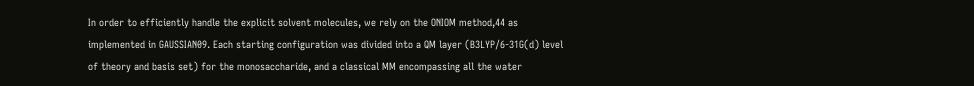In order to efficiently handle the explicit solvent molecules, we rely on the ONIOM method,44 as implemented in GAUSSIAN09. Each starting configuration was divided into a QM layer (B3LYP/6-31G(d) level of theory and basis set) for the monosaccharide, and a classical MM encompassing all the water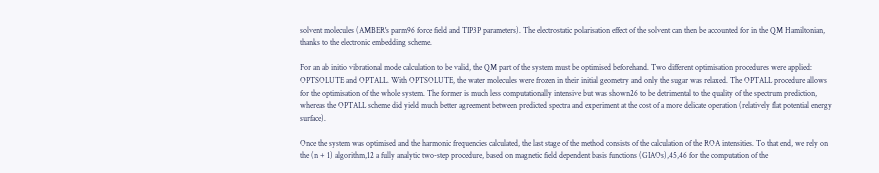solvent molecules (AMBER's parm96 force field and TIP3P parameters). The electrostatic polarisation effect of the solvent can then be accounted for in the QM Hamiltonian, thanks to the electronic embedding scheme.

For an ab initio vibrational mode calculation to be valid, the QM part of the system must be optimised beforehand. Two different optimisation procedures were applied: OPTSOLUTE and OPTALL. With OPTSOLUTE, the water molecules were frozen in their initial geometry and only the sugar was relaxed. The OPTALL procedure allows for the optimisation of the whole system. The former is much less computationally intensive but was shown26 to be detrimental to the quality of the spectrum prediction, whereas the OPTALL scheme did yield much better agreement between predicted spectra and experiment at the cost of a more delicate operation (relatively flat potential energy surface).

Once the system was optimised and the harmonic frequencies calculated, the last stage of the method consists of the calculation of the ROA intensities. To that end, we rely on the (n + 1) algorithm,12 a fully analytic two-step procedure, based on magnetic field dependent basis functions (GIAOs),45,46 for the computation of the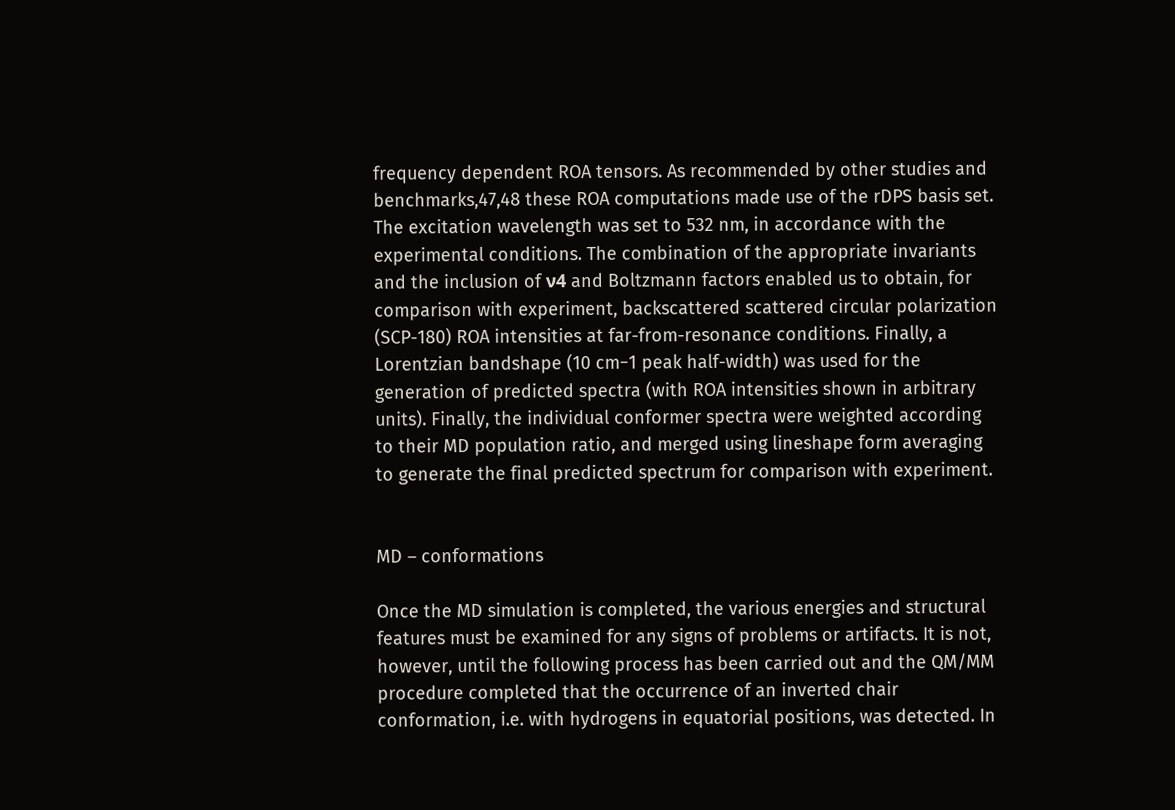frequency dependent ROA tensors. As recommended by other studies and benchmarks,47,48 these ROA computations made use of the rDPS basis set. The excitation wavelength was set to 532 nm, in accordance with the experimental conditions. The combination of the appropriate invariants and the inclusion of ν4 and Boltzmann factors enabled us to obtain, for comparison with experiment, backscattered scattered circular polarization (SCP-180) ROA intensities at far-from-resonance conditions. Finally, a Lorentzian bandshape (10 cm−1 peak half-width) was used for the generation of predicted spectra (with ROA intensities shown in arbitrary units). Finally, the individual conformer spectra were weighted according to their MD population ratio, and merged using lineshape form averaging to generate the final predicted spectrum for comparison with experiment.


MD – conformations

Once the MD simulation is completed, the various energies and structural features must be examined for any signs of problems or artifacts. It is not, however, until the following process has been carried out and the QM/MM procedure completed that the occurrence of an inverted chair conformation, i.e. with hydrogens in equatorial positions, was detected. In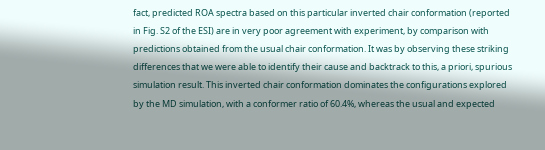fact, predicted ROA spectra based on this particular inverted chair conformation (reported in Fig. S2 of the ESI) are in very poor agreement with experiment, by comparison with predictions obtained from the usual chair conformation. It was by observing these striking differences that we were able to identify their cause and backtrack to this, a priori, spurious simulation result. This inverted chair conformation dominates the configurations explored by the MD simulation, with a conformer ratio of 60.4%, whereas the usual and expected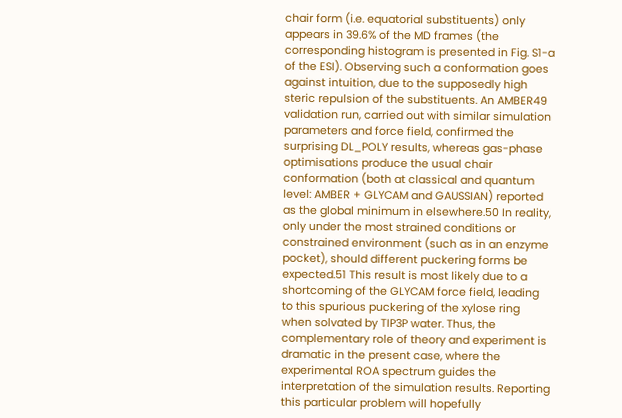chair form (i.e. equatorial substituents) only appears in 39.6% of the MD frames (the corresponding histogram is presented in Fig. S1-a of the ESI). Observing such a conformation goes against intuition, due to the supposedly high steric repulsion of the substituents. An AMBER49 validation run, carried out with similar simulation parameters and force field, confirmed the surprising DL_POLY results, whereas gas-phase optimisations produce the usual chair conformation (both at classical and quantum level: AMBER + GLYCAM and GAUSSIAN) reported as the global minimum in elsewhere.50 In reality, only under the most strained conditions or constrained environment (such as in an enzyme pocket), should different puckering forms be expected.51 This result is most likely due to a shortcoming of the GLYCAM force field, leading to this spurious puckering of the xylose ring when solvated by TIP3P water. Thus, the complementary role of theory and experiment is dramatic in the present case, where the experimental ROA spectrum guides the interpretation of the simulation results. Reporting this particular problem will hopefully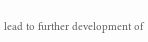lead to further development of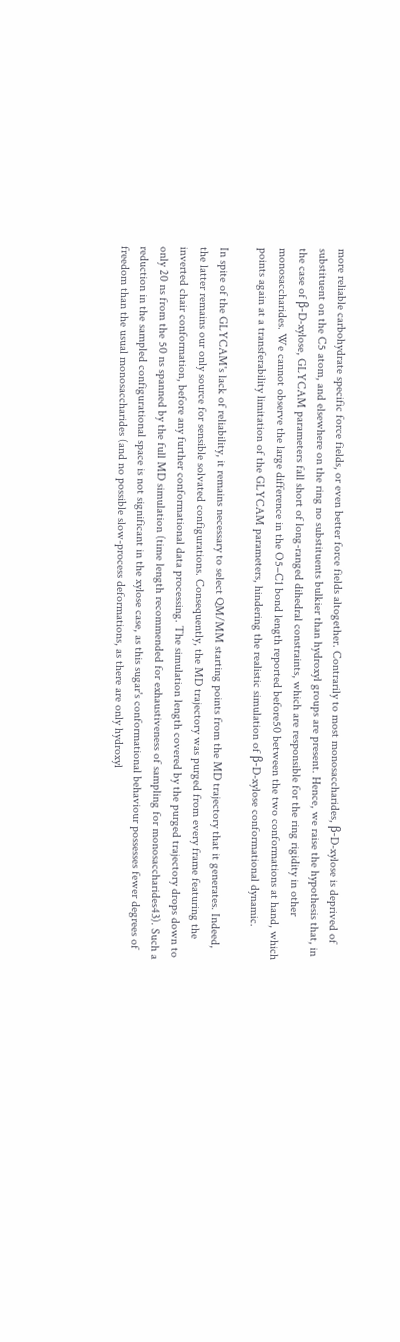more reliable carbohydrate specific force fields, or even better force fields altogether. Contrarily to most monosaccharides, β-D-xylose is deprived of substituent on the C5 atom, and elsewhere on the ring no substituents bulkier than hydroxyl groups are present. Hence, we raise the hypothesis that, in the case of β-D-xylose, GLYCAM parameters fall short of long-ranged dihedral constraints, which are responsible for the ring rigidity in other monosaccharides. We cannot observe the large difference in the O5–C1 bond length reported before50 between the two conformations at hand, which points again at a transferability limitation of the GLYCAM parameters, hindering the realistic simulation of β-D-xylose conformational dynamic.

In spite of the GLYCAM's lack of reliability, it remains necessary to select QM/MM starting points from the MD trajectory that it generates. Indeed, the latter remains our only source for sensible solvated configurations. Consequently, the MD trajectory was purged from every frame featuring the inverted chair conformation, before any further conformational data processing. The simulation length covered by the purged trajectory drops down to only 20 ns from the 50 ns spanned by the full MD simulation (time length recommended for exhaustiveness of sampling for monosaccharides43). Such a reduction in the sampled configurational space is not significant in the xylose case, as this sugar's conformational behaviour possesses fewer degrees of freedom than the usual monosaccharides (and no possible slow-process deformations, as there are only hydroxyl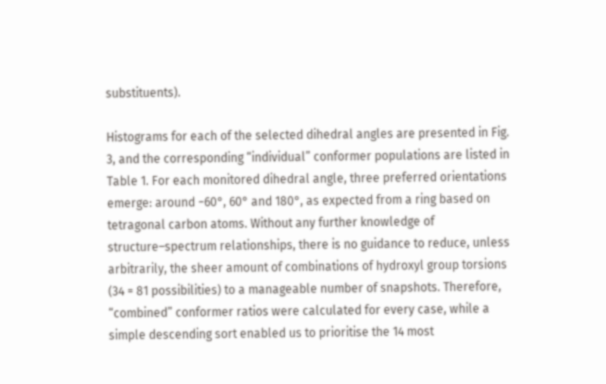substituents).

Histograms for each of the selected dihedral angles are presented in Fig. 3, and the corresponding “individual” conformer populations are listed in Table 1. For each monitored dihedral angle, three preferred orientations emerge: around −60°, 60° and 180°, as expected from a ring based on tetragonal carbon atoms. Without any further knowledge of structure–spectrum relationships, there is no guidance to reduce, unless arbitrarily, the sheer amount of combinations of hydroxyl group torsions (34 = 81 possibilities) to a manageable number of snapshots. Therefore, “combined” conformer ratios were calculated for every case, while a simple descending sort enabled us to prioritise the 14 most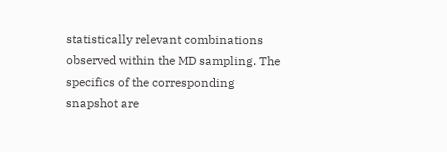statistically relevant combinations observed within the MD sampling. The specifics of the corresponding snapshot are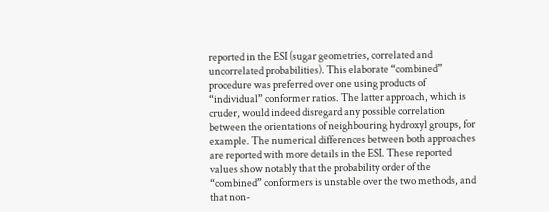reported in the ESI (sugar geometries, correlated and uncorrelated probabilities). This elaborate “combined” procedure was preferred over one using products of “individual” conformer ratios. The latter approach, which is cruder, would indeed disregard any possible correlation between the orientations of neighbouring hydroxyl groups, for example. The numerical differences between both approaches are reported with more details in the ESI. These reported values show notably that the probability order of the “combined” conformers is unstable over the two methods, and that non-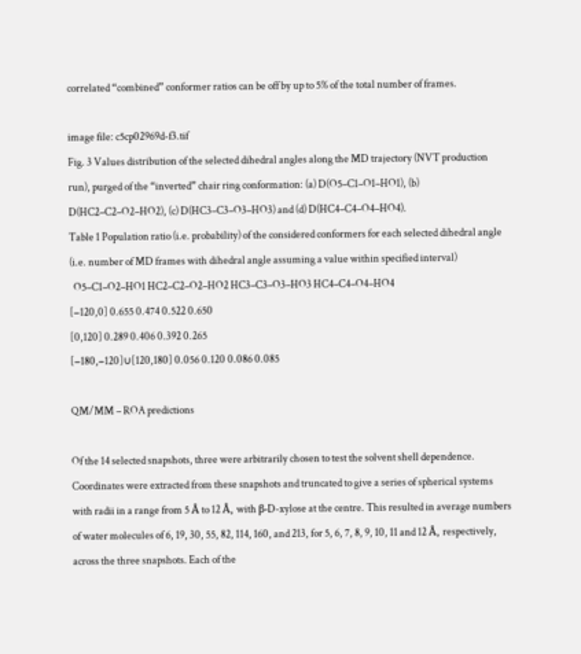correlated “combined” conformer ratios can be off by up to 5% of the total number of frames.

image file: c5cp02969d-f3.tif
Fig. 3 Values distribution of the selected dihedral angles along the MD trajectory (NVT production run), purged of the “inverted” chair ring conformation: (a) D(O5–C1–O1–HO1), (b) D(HC2–C2–O2–HO2), (c) D(HC3–C3–O3–HO3) and (d) D(HC4–C4–O4–HO4).
Table 1 Population ratio (i.e. probability) of the considered conformers for each selected dihedral angle (i.e. number of MD frames with dihedral angle assuming a value within specified interval)
  O5–C1–O2–HO1 HC2–C2–O2–HO2 HC3–C3–O3–HO3 HC4–C4–O4–HO4
[−120,0] 0.655 0.474 0.522 0.650
[0,120] 0.289 0.406 0.392 0.265
[−180,−120]∪[120,180] 0.056 0.120 0.086 0.085

QM/MM – ROA predictions

Of the 14 selected snapshots, three were arbitrarily chosen to test the solvent shell dependence. Coordinates were extracted from these snapshots and truncated to give a series of spherical systems with radii in a range from 5 Å to 12 Å, with β-D-xylose at the centre. This resulted in average numbers of water molecules of 6, 19, 30, 55, 82, 114, 160, and 213, for 5, 6, 7, 8, 9, 10, 11 and 12 Å, respectively, across the three snapshots. Each of the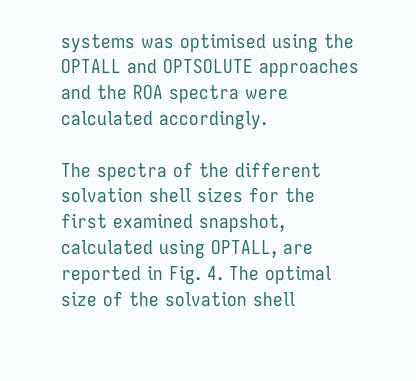systems was optimised using the OPTALL and OPTSOLUTE approaches and the ROA spectra were calculated accordingly.

The spectra of the different solvation shell sizes for the first examined snapshot, calculated using OPTALL, are reported in Fig. 4. The optimal size of the solvation shell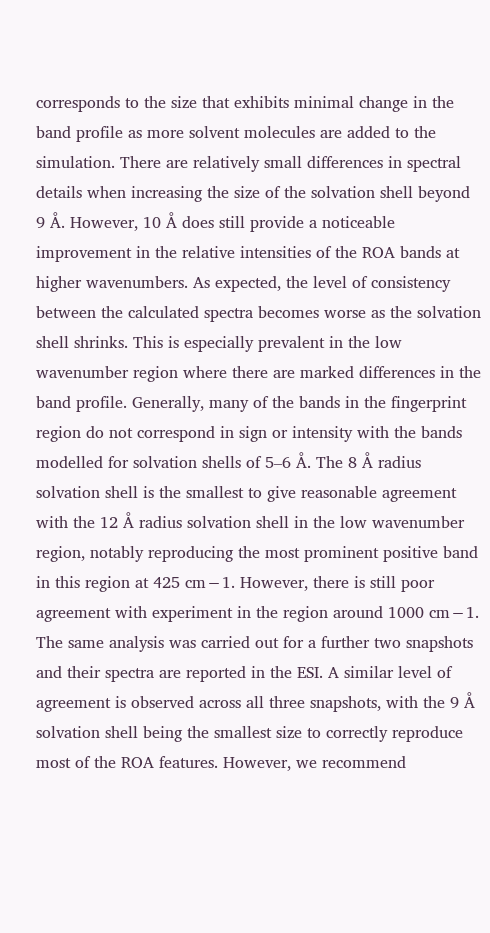corresponds to the size that exhibits minimal change in the band profile as more solvent molecules are added to the simulation. There are relatively small differences in spectral details when increasing the size of the solvation shell beyond 9 Å. However, 10 Å does still provide a noticeable improvement in the relative intensities of the ROA bands at higher wavenumbers. As expected, the level of consistency between the calculated spectra becomes worse as the solvation shell shrinks. This is especially prevalent in the low wavenumber region where there are marked differences in the band profile. Generally, many of the bands in the fingerprint region do not correspond in sign or intensity with the bands modelled for solvation shells of 5–6 Å. The 8 Å radius solvation shell is the smallest to give reasonable agreement with the 12 Å radius solvation shell in the low wavenumber region, notably reproducing the most prominent positive band in this region at 425 cm−1. However, there is still poor agreement with experiment in the region around 1000 cm−1. The same analysis was carried out for a further two snapshots and their spectra are reported in the ESI. A similar level of agreement is observed across all three snapshots, with the 9 Å solvation shell being the smallest size to correctly reproduce most of the ROA features. However, we recommend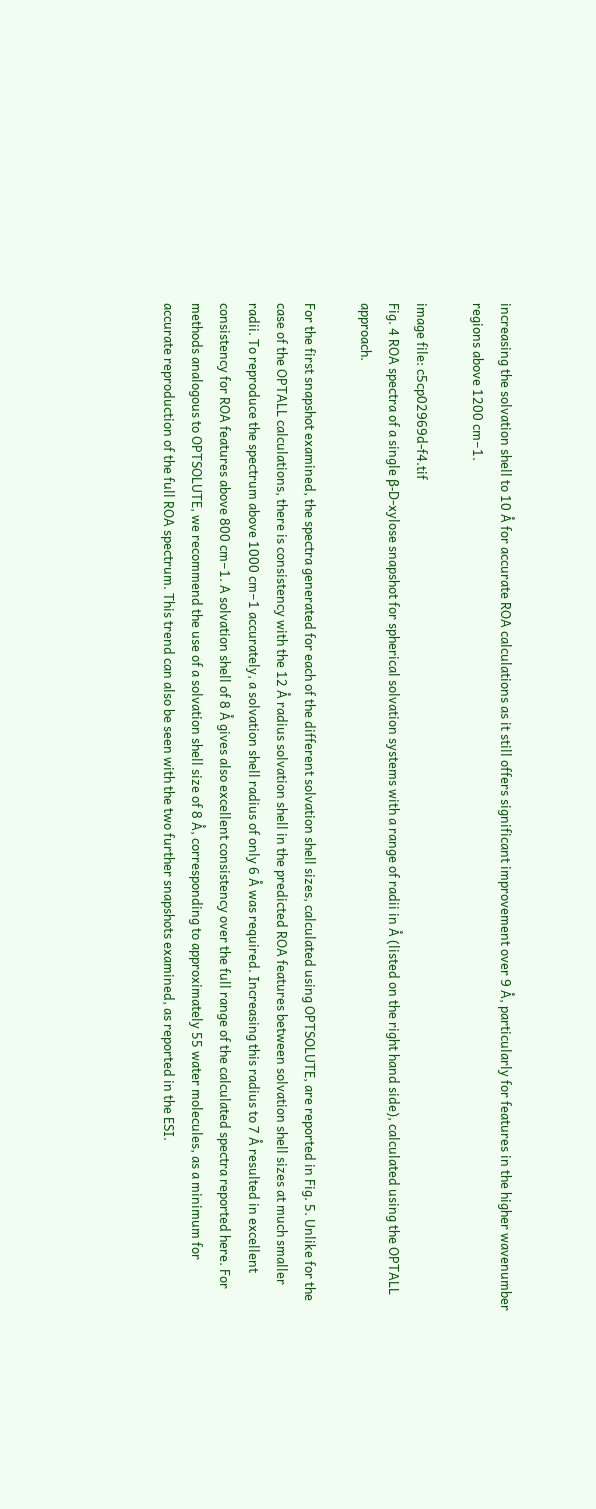increasing the solvation shell to 10 Å for accurate ROA calculations as it still offers significant improvement over 9 Å, particularly for features in the higher wavenumber regions above 1200 cm−1.

image file: c5cp02969d-f4.tif
Fig. 4 ROA spectra of a single β-D-xylose snapshot for spherical solvation systems with a range of radii in Å (listed on the right hand side), calculated using the OPTALL approach.

For the first snapshot examined, the spectra generated for each of the different solvation shell sizes, calculated using OPTSOLUTE, are reported in Fig. 5. Unlike for the case of the OPTALL calculations, there is consistency with the 12 Å radius solvation shell in the predicted ROA features between solvation shell sizes at much smaller radii. To reproduce the spectrum above 1000 cm−1 accurately, a solvation shell radius of only 6 Å was required. Increasing this radius to 7 Å resulted in excellent consistency for ROA features above 800 cm−1. A solvation shell of 8 Å gives also excellent consistency over the full range of the calculated spectra reported here. For methods analogous to OPTSOLUTE, we recommend the use of a solvation shell size of 8 Å, corresponding to approximately 55 water molecules, as a minimum for accurate reproduction of the full ROA spectrum. This trend can also be seen with the two further snapshots examined, as reported in the ESI.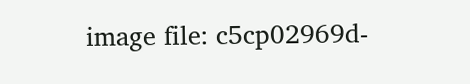image file: c5cp02969d-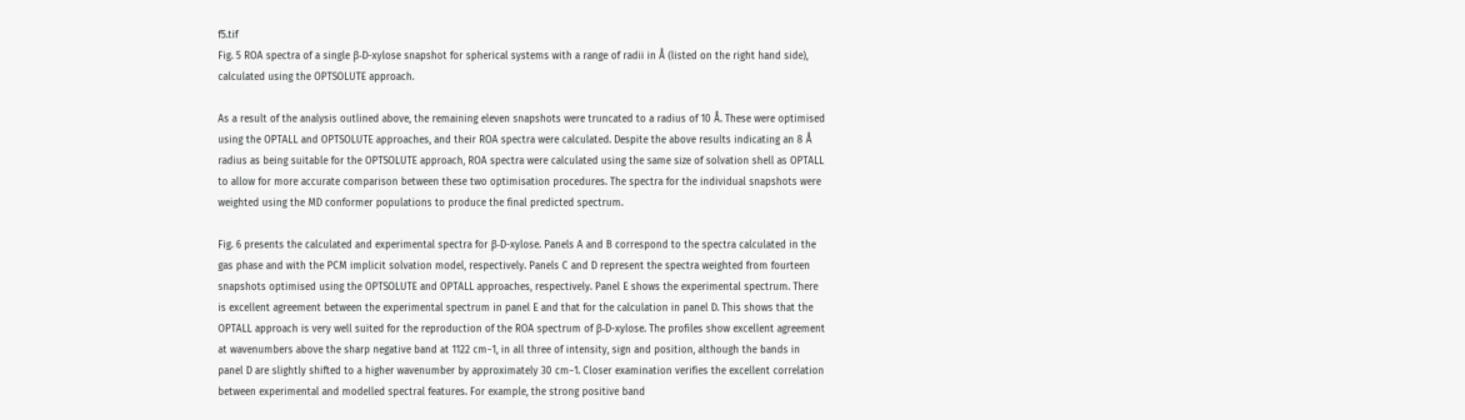f5.tif
Fig. 5 ROA spectra of a single β-D-xylose snapshot for spherical systems with a range of radii in Å (listed on the right hand side), calculated using the OPTSOLUTE approach.

As a result of the analysis outlined above, the remaining eleven snapshots were truncated to a radius of 10 Å. These were optimised using the OPTALL and OPTSOLUTE approaches, and their ROA spectra were calculated. Despite the above results indicating an 8 Å radius as being suitable for the OPTSOLUTE approach, ROA spectra were calculated using the same size of solvation shell as OPTALL to allow for more accurate comparison between these two optimisation procedures. The spectra for the individual snapshots were weighted using the MD conformer populations to produce the final predicted spectrum.

Fig. 6 presents the calculated and experimental spectra for β-D-xylose. Panels A and B correspond to the spectra calculated in the gas phase and with the PCM implicit solvation model, respectively. Panels C and D represent the spectra weighted from fourteen snapshots optimised using the OPTSOLUTE and OPTALL approaches, respectively. Panel E shows the experimental spectrum. There is excellent agreement between the experimental spectrum in panel E and that for the calculation in panel D. This shows that the OPTALL approach is very well suited for the reproduction of the ROA spectrum of β-D-xylose. The profiles show excellent agreement at wavenumbers above the sharp negative band at 1122 cm−1, in all three of intensity, sign and position, although the bands in panel D are slightly shifted to a higher wavenumber by approximately 30 cm−1. Closer examination verifies the excellent correlation between experimental and modelled spectral features. For example, the strong positive band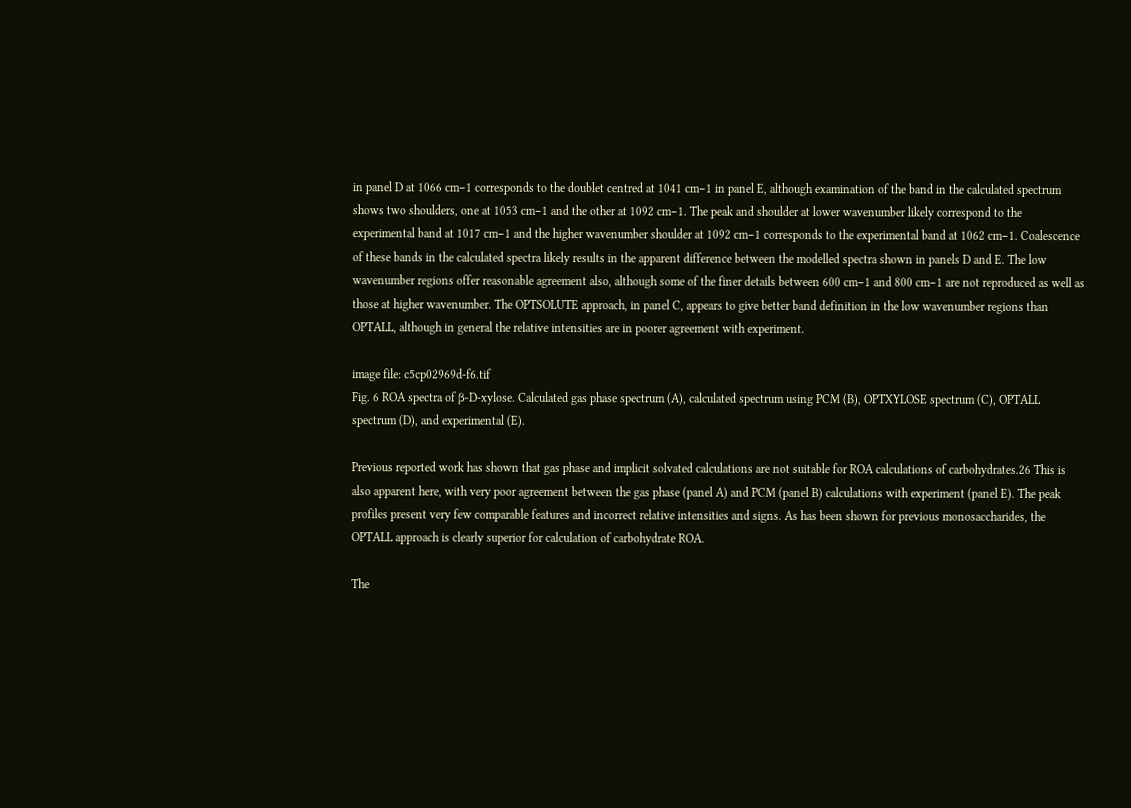in panel D at 1066 cm−1 corresponds to the doublet centred at 1041 cm−1 in panel E, although examination of the band in the calculated spectrum shows two shoulders, one at 1053 cm−1 and the other at 1092 cm−1. The peak and shoulder at lower wavenumber likely correspond to the experimental band at 1017 cm−1 and the higher wavenumber shoulder at 1092 cm−1 corresponds to the experimental band at 1062 cm−1. Coalescence of these bands in the calculated spectra likely results in the apparent difference between the modelled spectra shown in panels D and E. The low wavenumber regions offer reasonable agreement also, although some of the finer details between 600 cm−1 and 800 cm−1 are not reproduced as well as those at higher wavenumber. The OPTSOLUTE approach, in panel C, appears to give better band definition in the low wavenumber regions than OPTALL, although in general the relative intensities are in poorer agreement with experiment.

image file: c5cp02969d-f6.tif
Fig. 6 ROA spectra of β-D-xylose. Calculated gas phase spectrum (A), calculated spectrum using PCM (B), OPTXYLOSE spectrum (C), OPTALL spectrum (D), and experimental (E).

Previous reported work has shown that gas phase and implicit solvated calculations are not suitable for ROA calculations of carbohydrates.26 This is also apparent here, with very poor agreement between the gas phase (panel A) and PCM (panel B) calculations with experiment (panel E). The peak profiles present very few comparable features and incorrect relative intensities and signs. As has been shown for previous monosaccharides, the OPTALL approach is clearly superior for calculation of carbohydrate ROA.

The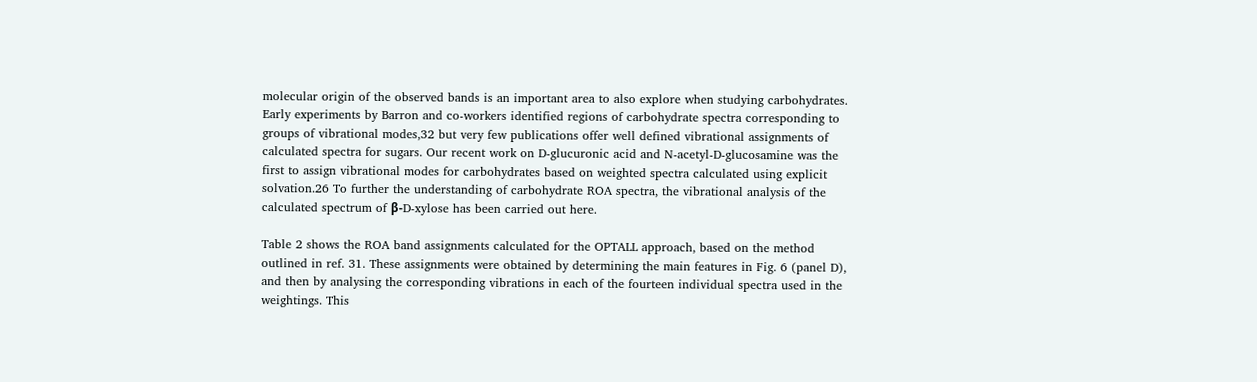molecular origin of the observed bands is an important area to also explore when studying carbohydrates. Early experiments by Barron and co-workers identified regions of carbohydrate spectra corresponding to groups of vibrational modes,32 but very few publications offer well defined vibrational assignments of calculated spectra for sugars. Our recent work on D-glucuronic acid and N-acetyl-D-glucosamine was the first to assign vibrational modes for carbohydrates based on weighted spectra calculated using explicit solvation.26 To further the understanding of carbohydrate ROA spectra, the vibrational analysis of the calculated spectrum of β-D-xylose has been carried out here.

Table 2 shows the ROA band assignments calculated for the OPTALL approach, based on the method outlined in ref. 31. These assignments were obtained by determining the main features in Fig. 6 (panel D), and then by analysing the corresponding vibrations in each of the fourteen individual spectra used in the weightings. This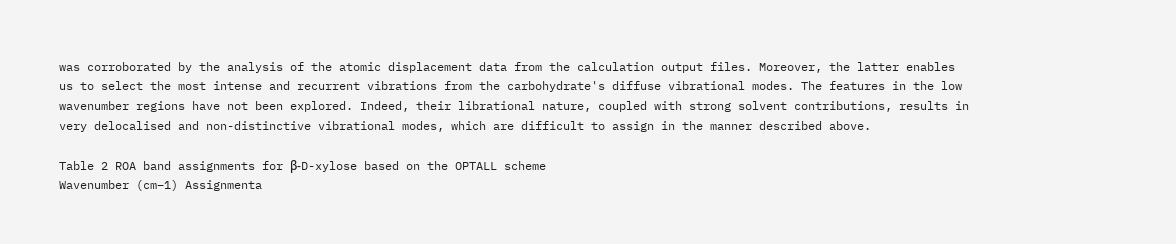was corroborated by the analysis of the atomic displacement data from the calculation output files. Moreover, the latter enables us to select the most intense and recurrent vibrations from the carbohydrate's diffuse vibrational modes. The features in the low wavenumber regions have not been explored. Indeed, their librational nature, coupled with strong solvent contributions, results in very delocalised and non-distinctive vibrational modes, which are difficult to assign in the manner described above.

Table 2 ROA band assignments for β-D-xylose based on the OPTALL scheme
Wavenumber (cm−1) Assignmenta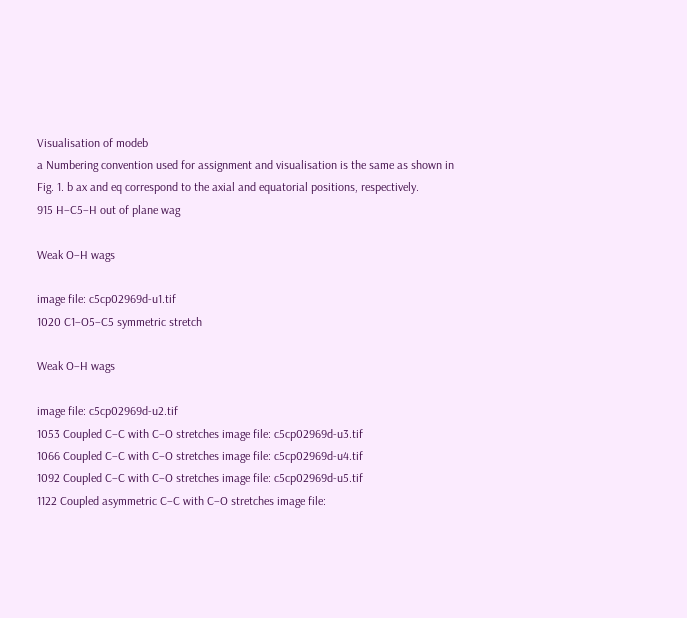Visualisation of modeb
a Numbering convention used for assignment and visualisation is the same as shown in Fig. 1. b ax and eq correspond to the axial and equatorial positions, respectively.
915 H–C5–H out of plane wag

Weak O–H wags

image file: c5cp02969d-u1.tif
1020 C1–O5–C5 symmetric stretch

Weak O–H wags

image file: c5cp02969d-u2.tif
1053 Coupled C–C with C–O stretches image file: c5cp02969d-u3.tif
1066 Coupled C–C with C–O stretches image file: c5cp02969d-u4.tif
1092 Coupled C–C with C–O stretches image file: c5cp02969d-u5.tif
1122 Coupled asymmetric C–C with C–O stretches image file: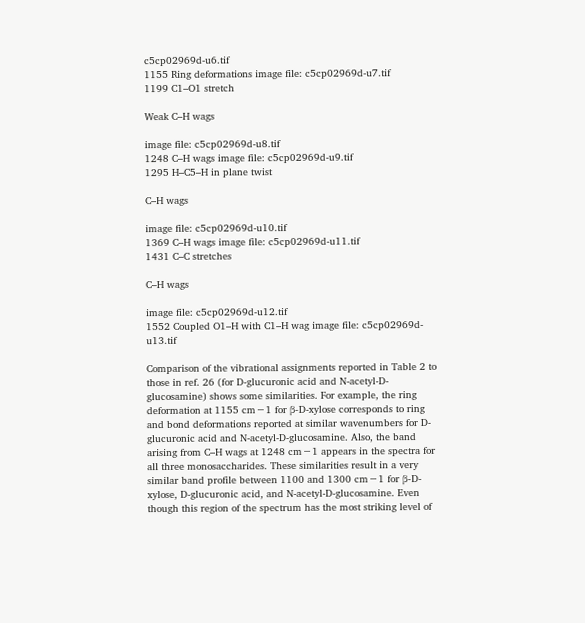c5cp02969d-u6.tif
1155 Ring deformations image file: c5cp02969d-u7.tif
1199 C1–O1 stretch

Weak C–H wags

image file: c5cp02969d-u8.tif
1248 C–H wags image file: c5cp02969d-u9.tif
1295 H–C5–H in plane twist

C–H wags

image file: c5cp02969d-u10.tif
1369 C–H wags image file: c5cp02969d-u11.tif
1431 C–C stretches

C–H wags

image file: c5cp02969d-u12.tif
1552 Coupled O1–H with C1–H wag image file: c5cp02969d-u13.tif

Comparison of the vibrational assignments reported in Table 2 to those in ref. 26 (for D-glucuronic acid and N-acetyl-D-glucosamine) shows some similarities. For example, the ring deformation at 1155 cm−1 for β-D-xylose corresponds to ring and bond deformations reported at similar wavenumbers for D-glucuronic acid and N-acetyl-D-glucosamine. Also, the band arising from C–H wags at 1248 cm−1 appears in the spectra for all three monosaccharides. These similarities result in a very similar band profile between 1100 and 1300 cm−1 for β-D-xylose, D-glucuronic acid, and N-acetyl-D-glucosamine. Even though this region of the spectrum has the most striking level of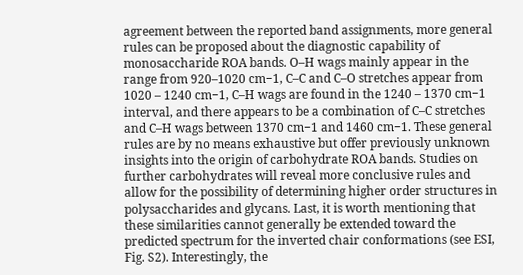agreement between the reported band assignments, more general rules can be proposed about the diagnostic capability of monosaccharide ROA bands. O–H wags mainly appear in the range from 920–1020 cm−1, C–C and C–O stretches appear from 1020 – 1240 cm−1, C–H wags are found in the 1240 – 1370 cm−1 interval, and there appears to be a combination of C–C stretches and C–H wags between 1370 cm−1 and 1460 cm−1. These general rules are by no means exhaustive but offer previously unknown insights into the origin of carbohydrate ROA bands. Studies on further carbohydrates will reveal more conclusive rules and allow for the possibility of determining higher order structures in polysaccharides and glycans. Last, it is worth mentioning that these similarities cannot generally be extended toward the predicted spectrum for the inverted chair conformations (see ESI, Fig. S2). Interestingly, the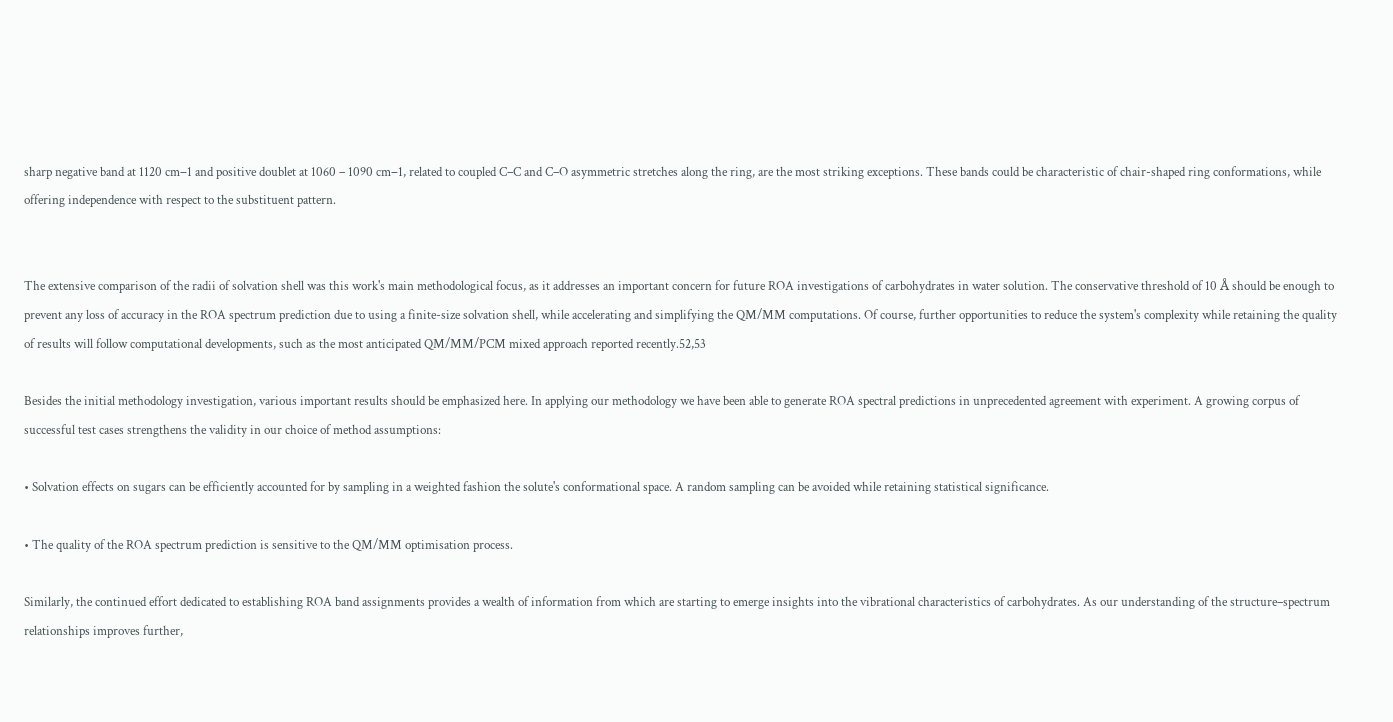sharp negative band at 1120 cm−1 and positive doublet at 1060 – 1090 cm−1, related to coupled C–C and C–O asymmetric stretches along the ring, are the most striking exceptions. These bands could be characteristic of chair-shaped ring conformations, while offering independence with respect to the substituent pattern.


The extensive comparison of the radii of solvation shell was this work's main methodological focus, as it addresses an important concern for future ROA investigations of carbohydrates in water solution. The conservative threshold of 10 Å should be enough to prevent any loss of accuracy in the ROA spectrum prediction due to using a finite-size solvation shell, while accelerating and simplifying the QM/MM computations. Of course, further opportunities to reduce the system's complexity while retaining the quality of results will follow computational developments, such as the most anticipated QM/MM/PCM mixed approach reported recently.52,53

Besides the initial methodology investigation, various important results should be emphasized here. In applying our methodology we have been able to generate ROA spectral predictions in unprecedented agreement with experiment. A growing corpus of successful test cases strengthens the validity in our choice of method assumptions:

• Solvation effects on sugars can be efficiently accounted for by sampling in a weighted fashion the solute's conformational space. A random sampling can be avoided while retaining statistical significance.

• The quality of the ROA spectrum prediction is sensitive to the QM/MM optimisation process.

Similarly, the continued effort dedicated to establishing ROA band assignments provides a wealth of information from which are starting to emerge insights into the vibrational characteristics of carbohydrates. As our understanding of the structure–spectrum relationships improves further,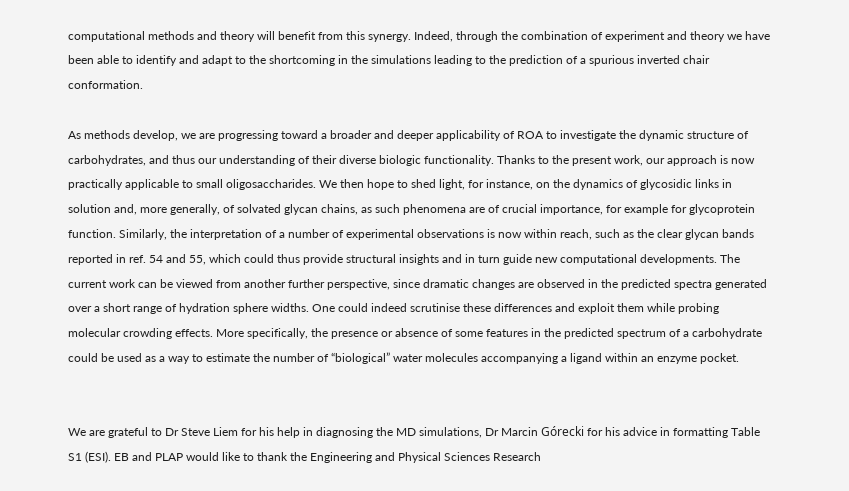computational methods and theory will benefit from this synergy. Indeed, through the combination of experiment and theory we have been able to identify and adapt to the shortcoming in the simulations leading to the prediction of a spurious inverted chair conformation.

As methods develop, we are progressing toward a broader and deeper applicability of ROA to investigate the dynamic structure of carbohydrates, and thus our understanding of their diverse biologic functionality. Thanks to the present work, our approach is now practically applicable to small oligosaccharides. We then hope to shed light, for instance, on the dynamics of glycosidic links in solution and, more generally, of solvated glycan chains, as such phenomena are of crucial importance, for example for glycoprotein function. Similarly, the interpretation of a number of experimental observations is now within reach, such as the clear glycan bands reported in ref. 54 and 55, which could thus provide structural insights and in turn guide new computational developments. The current work can be viewed from another further perspective, since dramatic changes are observed in the predicted spectra generated over a short range of hydration sphere widths. One could indeed scrutinise these differences and exploit them while probing molecular crowding effects. More specifically, the presence or absence of some features in the predicted spectrum of a carbohydrate could be used as a way to estimate the number of “biological” water molecules accompanying a ligand within an enzyme pocket.


We are grateful to Dr Steve Liem for his help in diagnosing the MD simulations, Dr Marcin Górecki for his advice in formatting Table S1 (ESI). EB and PLAP would like to thank the Engineering and Physical Sciences Research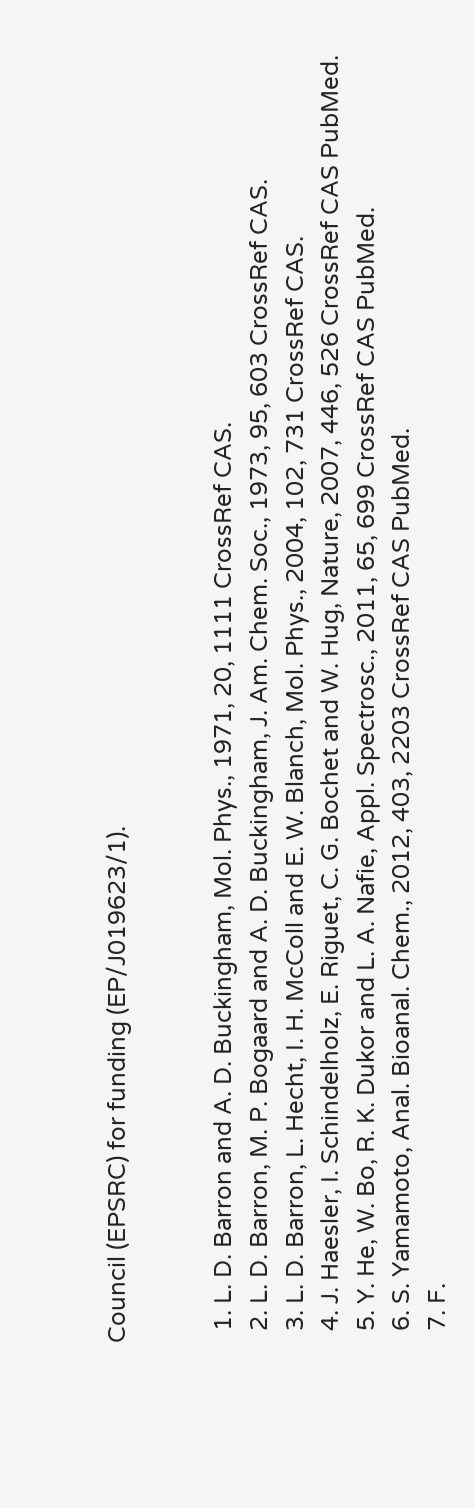Council (EPSRC) for funding (EP/J019623/1).


  1. L. D. Barron and A. D. Buckingham, Mol. Phys., 1971, 20, 1111 CrossRef CAS.
  2. L. D. Barron, M. P. Bogaard and A. D. Buckingham, J. Am. Chem. Soc., 1973, 95, 603 CrossRef CAS.
  3. L. D. Barron, L. Hecht, I. H. McColl and E. W. Blanch, Mol. Phys., 2004, 102, 731 CrossRef CAS.
  4. J. Haesler, I. Schindelholz, E. Riguet, C. G. Bochet and W. Hug, Nature, 2007, 446, 526 CrossRef CAS PubMed.
  5. Y. He, W. Bo, R. K. Dukor and L. A. Nafie, Appl. Spectrosc., 2011, 65, 699 CrossRef CAS PubMed.
  6. S. Yamamoto, Anal. Bioanal. Chem., 2012, 403, 2203 CrossRef CAS PubMed.
  7. F.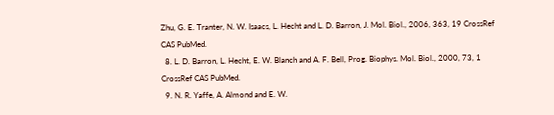Zhu, G. E. Tranter, N. W. Isaacs, L. Hecht and L. D. Barron, J. Mol. Biol., 2006, 363, 19 CrossRef CAS PubMed.
  8. L. D. Barron, L. Hecht, E. W. Blanch and A. F. Bell, Prog. Biophys. Mol. Biol., 2000, 73, 1 CrossRef CAS PubMed.
  9. N. R. Yaffe, A. Almond and E. W.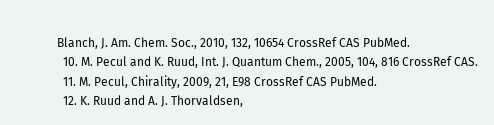Blanch, J. Am. Chem. Soc., 2010, 132, 10654 CrossRef CAS PubMed.
  10. M. Pecul and K. Ruud, Int. J. Quantum Chem., 2005, 104, 816 CrossRef CAS.
  11. M. Pecul, Chirality, 2009, 21, E98 CrossRef CAS PubMed.
  12. K. Ruud and A. J. Thorvaldsen,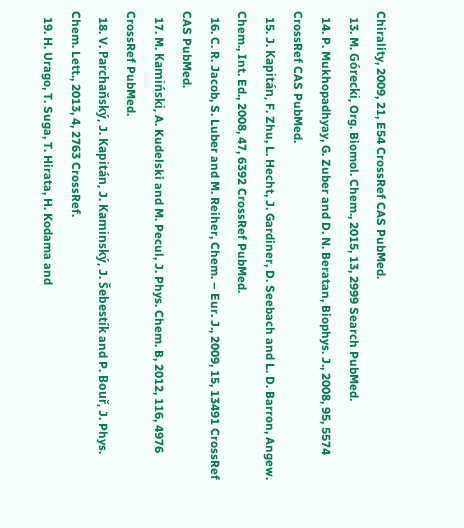Chirality, 2009, 21, E54 CrossRef CAS PubMed.
  13. M. Górecki, Org. Biomol. Chem., 2015, 13, 2999 Search PubMed.
  14. P. Mukhopadhyay, G. Zuber and D. N. Beratan, Biophys. J., 2008, 95, 5574 CrossRef CAS PubMed.
  15. J. Kapitán, F. Zhu, L. Hecht, J. Gardiner, D. Seebach and L. D. Barron, Angew. Chem., Int. Ed., 2008, 47, 6392 CrossRef PubMed.
  16. C. R. Jacob, S. Luber and M. Reiher, Chem. – Eur. J., 2009, 15, 13491 CrossRef CAS PubMed.
  17. M. Kamiński, A. Kudelski and M. Pecul, J. Phys. Chem. B, 2012, 116, 4976 CrossRef PubMed.
  18. V. Parchaňský, J. Kapitán, J. Kaminský, J. Šebestík and P. Bouř, J. Phys. Chem. Lett., 2013, 4, 2763 CrossRef.
  19. H. Urago, T. Suga, T. Hirata, H. Kodama and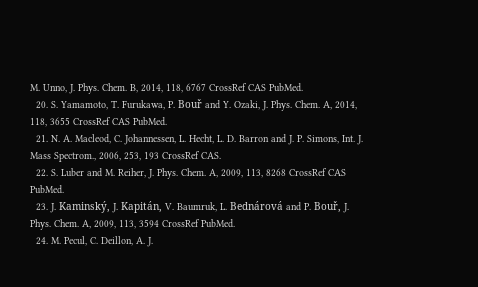M. Unno, J. Phys. Chem. B, 2014, 118, 6767 CrossRef CAS PubMed.
  20. S. Yamamoto, T. Furukawa, P. Bouř and Y. Ozaki, J. Phys. Chem. A, 2014, 118, 3655 CrossRef CAS PubMed.
  21. N. A. Macleod, C. Johannessen, L. Hecht, L. D. Barron and J. P. Simons, Int. J. Mass Spectrom., 2006, 253, 193 CrossRef CAS.
  22. S. Luber and M. Reiher, J. Phys. Chem. A, 2009, 113, 8268 CrossRef CAS PubMed.
  23. J. Kaminský, J. Kapitán, V. Baumruk, L. Bednárová and P. Bouř, J. Phys. Chem. A, 2009, 113, 3594 CrossRef PubMed.
  24. M. Pecul, C. Deillon, A. J.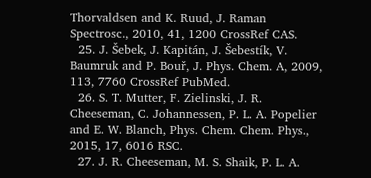Thorvaldsen and K. Ruud, J. Raman Spectrosc., 2010, 41, 1200 CrossRef CAS.
  25. J. Šebek, J. Kapitán, J. Šebestík, V. Baumruk and P. Bouř, J. Phys. Chem. A, 2009, 113, 7760 CrossRef PubMed.
  26. S. T. Mutter, F. Zielinski, J. R. Cheeseman, C. Johannessen, P. L. A. Popelier and E. W. Blanch, Phys. Chem. Chem. Phys., 2015, 17, 6016 RSC.
  27. J. R. Cheeseman, M. S. Shaik, P. L. A.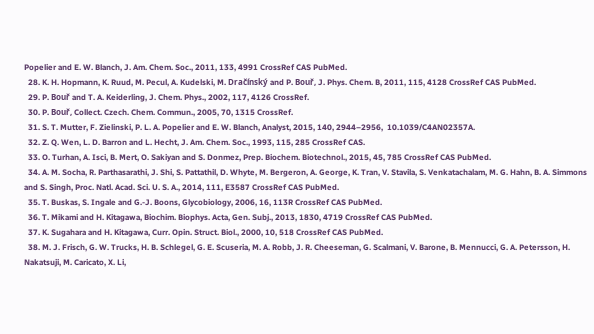Popelier and E. W. Blanch, J. Am. Chem. Soc., 2011, 133, 4991 CrossRef CAS PubMed.
  28. K. H. Hopmann, K. Ruud, M. Pecul, A. Kudelski, M. Dračínský and P. Bouř, J. Phys. Chem. B, 2011, 115, 4128 CrossRef CAS PubMed.
  29. P. Bouř and T. A. Keiderling, J. Chem. Phys., 2002, 117, 4126 CrossRef.
  30. P. Bouř, Collect. Czech. Chem. Commun., 2005, 70, 1315 CrossRef.
  31. S. T. Mutter, F. Zielinski, P. L. A. Popelier and E. W. Blanch, Analyst, 2015, 140, 2944–2956,  10.1039/C4AN02357A.
  32. Z. Q. Wen, L. D. Barron and L. Hecht, J. Am. Chem. Soc., 1993, 115, 285 CrossRef CAS.
  33. O. Turhan, A. Isci, B. Mert, O. Sakiyan and S. Donmez, Prep. Biochem. Biotechnol., 2015, 45, 785 CrossRef CAS PubMed.
  34. A. M. Socha, R. Parthasarathi, J. Shi, S. Pattathil, D. Whyte, M. Bergeron, A. George, K. Tran, V. Stavila, S. Venkatachalam, M. G. Hahn, B. A. Simmons and S. Singh, Proc. Natl. Acad. Sci. U. S. A., 2014, 111, E3587 CrossRef CAS PubMed.
  35. T. Buskas, S. Ingale and G.-J. Boons, Glycobiology, 2006, 16, 113R CrossRef CAS PubMed.
  36. T. Mikami and H. Kitagawa, Biochim. Biophys. Acta, Gen. Subj., 2013, 1830, 4719 CrossRef CAS PubMed.
  37. K. Sugahara and H. Kitagawa, Curr. Opin. Struct. Biol., 2000, 10, 518 CrossRef CAS PubMed.
  38. M. J. Frisch, G. W. Trucks, H. B. Schlegel, G. E. Scuseria, M. A. Robb, J. R. Cheeseman, G. Scalmani, V. Barone, B. Mennucci, G. A. Petersson, H. Nakatsuji, M. Caricato, X. Li,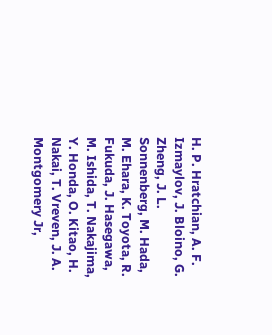H. P. Hratchian, A. F. Izmaylov, J. Bloino, G. Zheng, J. L. Sonnenberg, M. Hada, M. Ehara, K. Toyota, R. Fukuda, J. Hasegawa, M. Ishida, T. Nakajima, Y. Honda, O. Kitao, H. Nakai, T. Vreven, J. A. Montgomery Jr,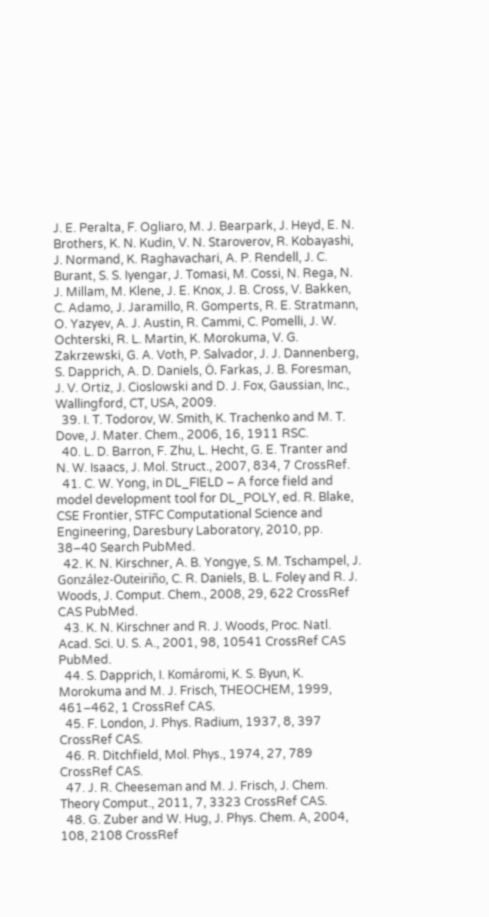J. E. Peralta, F. Ogliaro, M. J. Bearpark, J. Heyd, E. N. Brothers, K. N. Kudin, V. N. Staroverov, R. Kobayashi, J. Normand, K. Raghavachari, A. P. Rendell, J. C. Burant, S. S. Iyengar, J. Tomasi, M. Cossi, N. Rega, N. J. Millam, M. Klene, J. E. Knox, J. B. Cross, V. Bakken, C. Adamo, J. Jaramillo, R. Gomperts, R. E. Stratmann, O. Yazyev, A. J. Austin, R. Cammi, C. Pomelli, J. W. Ochterski, R. L. Martin, K. Morokuma, V. G. Zakrzewski, G. A. Voth, P. Salvador, J. J. Dannenberg, S. Dapprich, A. D. Daniels, Ö. Farkas, J. B. Foresman, J. V. Ortiz, J. Cioslowski and D. J. Fox, Gaussian, Inc., Wallingford, CT, USA, 2009.
  39. I. T. Todorov, W. Smith, K. Trachenko and M. T. Dove, J. Mater. Chem., 2006, 16, 1911 RSC.
  40. L. D. Barron, F. Zhu, L. Hecht, G. E. Tranter and N. W. Isaacs, J. Mol. Struct., 2007, 834, 7 CrossRef.
  41. C. W. Yong, in DL_FIELD – A force field and model development tool for DL_POLY, ed. R. Blake, CSE Frontier, STFC Computational Science and Engineering, Daresbury Laboratory, 2010, pp. 38–40 Search PubMed.
  42. K. N. Kirschner, A. B. Yongye, S. M. Tschampel, J. González-Outeiriño, C. R. Daniels, B. L. Foley and R. J. Woods, J. Comput. Chem., 2008, 29, 622 CrossRef CAS PubMed.
  43. K. N. Kirschner and R. J. Woods, Proc. Natl. Acad. Sci. U. S. A., 2001, 98, 10541 CrossRef CAS PubMed.
  44. S. Dapprich, I. Komáromi, K. S. Byun, K. Morokuma and M. J. Frisch, THEOCHEM, 1999, 461–462, 1 CrossRef CAS.
  45. F. London, J. Phys. Radium, 1937, 8, 397 CrossRef CAS.
  46. R. Ditchfield, Mol. Phys., 1974, 27, 789 CrossRef CAS.
  47. J. R. Cheeseman and M. J. Frisch, J. Chem. Theory Comput., 2011, 7, 3323 CrossRef CAS.
  48. G. Zuber and W. Hug, J. Phys. Chem. A, 2004, 108, 2108 CrossRef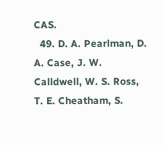CAS.
  49. D. A. Pearlman, D. A. Case, J. W. Calldwell, W. S. Ross, T. E. Cheatham, S.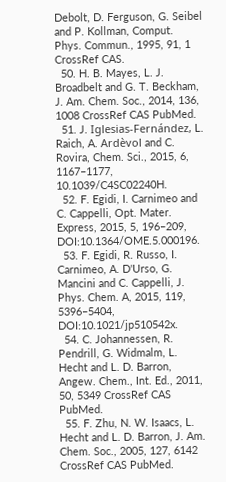Debolt, D. Ferguson, G. Seibel and P. Kollman, Comput. Phys. Commun., 1995, 91, 1 CrossRef CAS.
  50. H. B. Mayes, L. J. Broadbelt and G. T. Beckham, J. Am. Chem. Soc., 2014, 136, 1008 CrossRef CAS PubMed.
  51. J. Iglesias-Fernández, L. Raich, A. Ardèvol and C. Rovira, Chem. Sci., 2015, 6, 1167–1177,  10.1039/C4SC02240H.
  52. F. Egidi, I. Carnimeo and C. Cappelli, Opt. Mater. Express, 2015, 5, 196–209,  DOI:10.1364/OME.5.000196.
  53. F. Egidi, R. Russo, I. Carnimeo, A. D'Urso, G. Mancini and C. Cappelli, J. Phys. Chem. A, 2015, 119, 5396–5404,  DOI:10.1021/jp510542x.
  54. C. Johannessen, R. Pendrill, G. Widmalm, L. Hecht and L. D. Barron, Angew. Chem., Int. Ed., 2011, 50, 5349 CrossRef CAS PubMed.
  55. F. Zhu, N. W. Isaacs, L. Hecht and L. D. Barron, J. Am. Chem. Soc., 2005, 127, 6142 CrossRef CAS PubMed.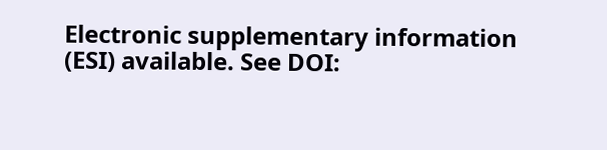Electronic supplementary information (ESI) available. See DOI: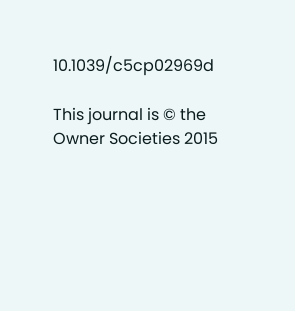10.1039/c5cp02969d

This journal is © the Owner Societies 2015